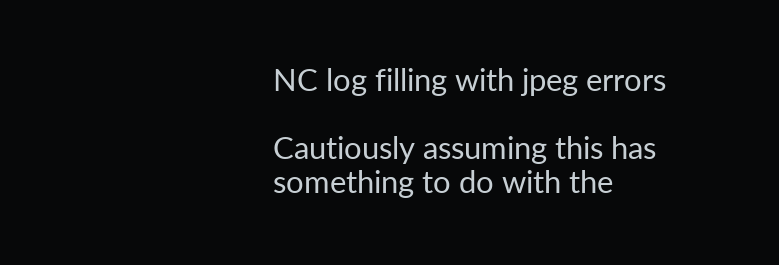NC log filling with jpeg errors

Cautiously assuming this has something to do with the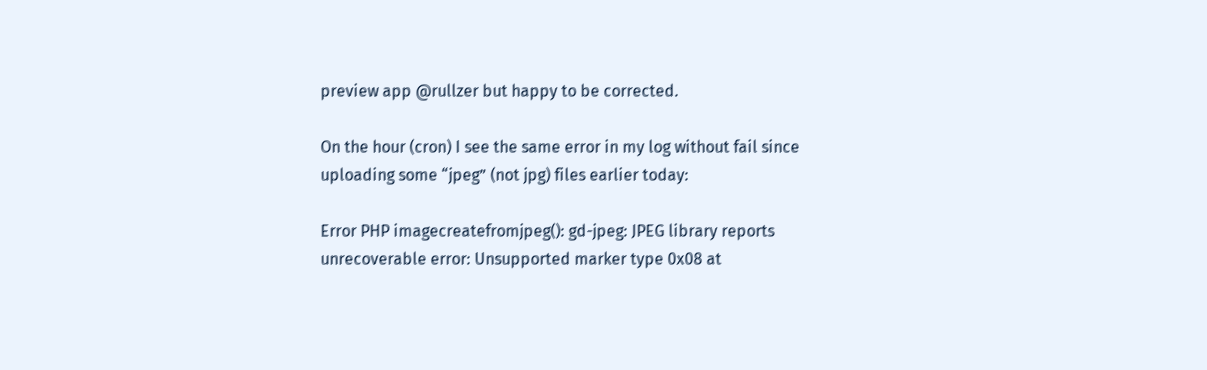preview app @rullzer but happy to be corrected.

On the hour (cron) I see the same error in my log without fail since uploading some “jpeg” (not jpg) files earlier today:

Error PHP imagecreatefromjpeg(): gd-jpeg: JPEG library reports unrecoverable error: Unsupported marker type 0x08 at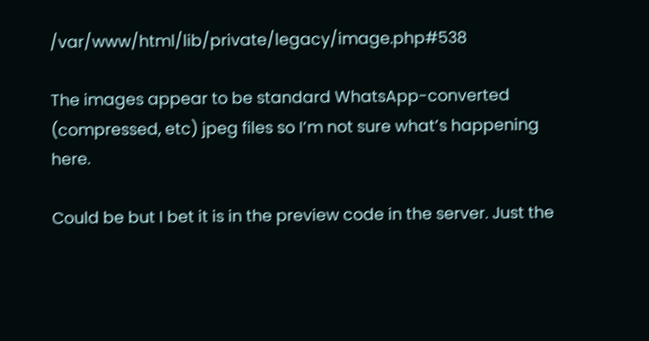/var/www/html/lib/private/legacy/image.php#538

The images appear to be standard WhatsApp-converted (compressed, etc) jpeg files so I’m not sure what’s happening here.

Could be but I bet it is in the preview code in the server. Just the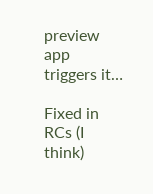preview app triggers it…

Fixed in RCs (I think)